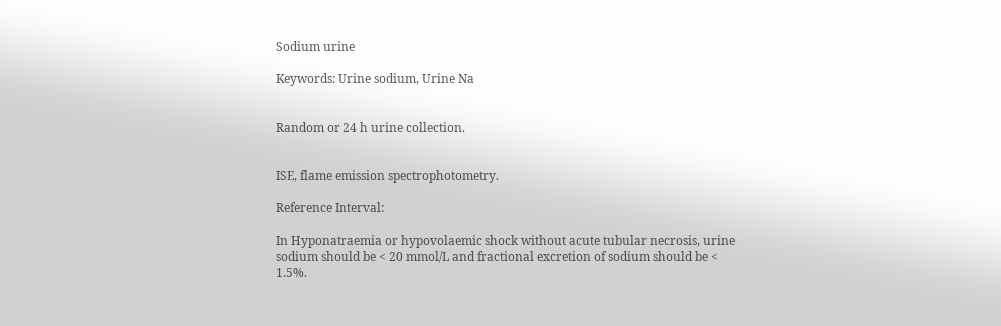Sodium urine

Keywords: Urine sodium, Urine Na


Random or 24 h urine collection.


ISE, flame emission spectrophotometry.

Reference Interval:

In Hyponatraemia or hypovolaemic shock without acute tubular necrosis, urine sodium should be < 20 mmol/L and fractional excretion of sodium should be < 1.5%.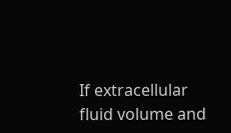If extracellular fluid volume and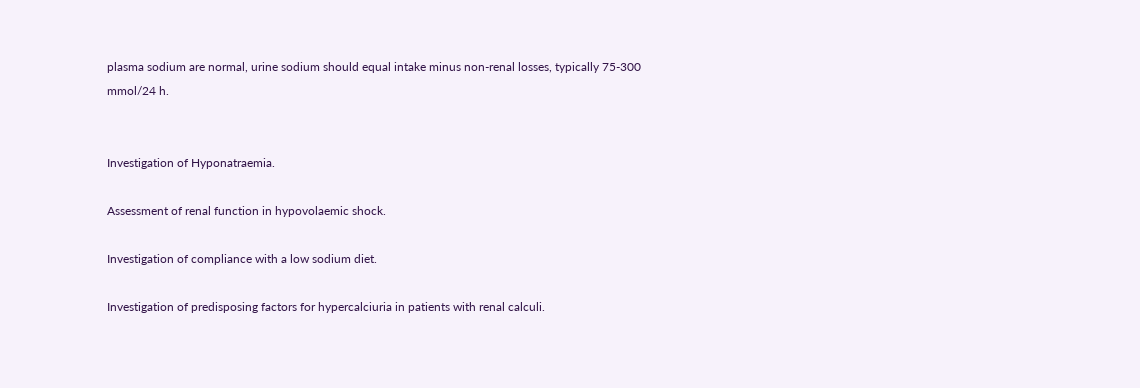plasma sodium are normal, urine sodium should equal intake minus non-renal losses, typically 75-300 mmol/24 h.


Investigation of Hyponatraemia.

Assessment of renal function in hypovolaemic shock.

Investigation of compliance with a low sodium diet.

Investigation of predisposing factors for hypercalciuria in patients with renal calculi.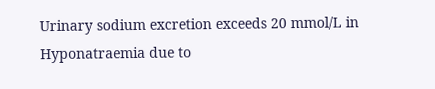Urinary sodium excretion exceeds 20 mmol/L in Hyponatraemia due to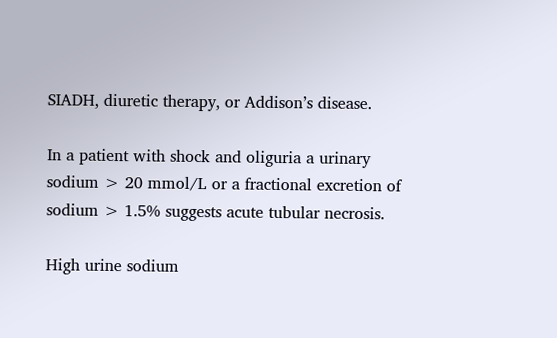SIADH, diuretic therapy, or Addison’s disease.

In a patient with shock and oliguria a urinary sodium > 20 mmol/L or a fractional excretion of sodium > 1.5% suggests acute tubular necrosis.

High urine sodium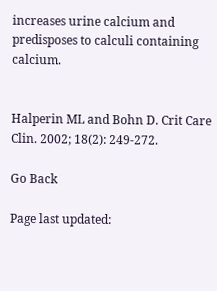increases urine calcium and predisposes to calculi containing calcium.


Halperin ML and Bohn D. Crit Care Clin. 2002; 18(2): 249-272.

Go Back

Page last updated: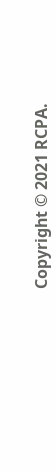Copyright © 2021 RCPA.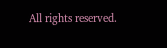All rights reserved.